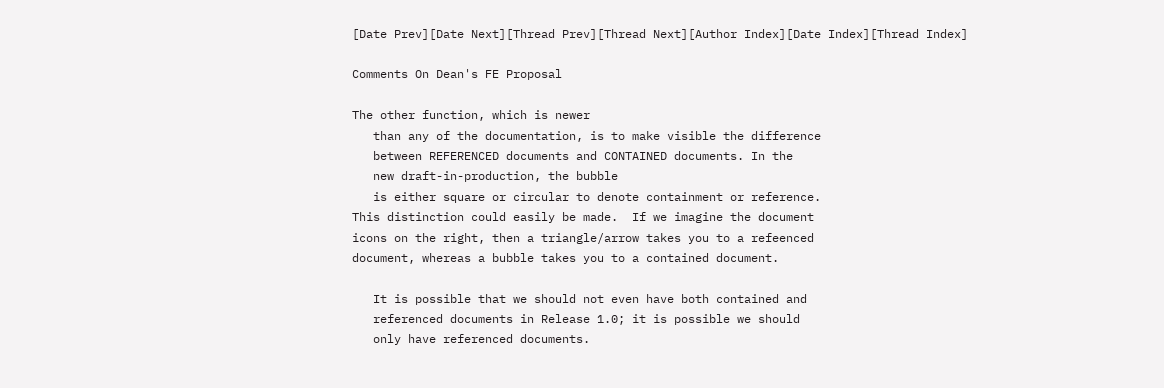[Date Prev][Date Next][Thread Prev][Thread Next][Author Index][Date Index][Thread Index]

Comments On Dean's FE Proposal

The other function, which is newer
   than any of the documentation, is to make visible the difference
   between REFERENCED documents and CONTAINED documents. In the
   new draft-in-production, the bubble
   is either square or circular to denote containment or reference.
This distinction could easily be made.  If we imagine the document
icons on the right, then a triangle/arrow takes you to a refeenced
document, whereas a bubble takes you to a contained document.

   It is possible that we should not even have both contained and
   referenced documents in Release 1.0; it is possible we should
   only have referenced documents.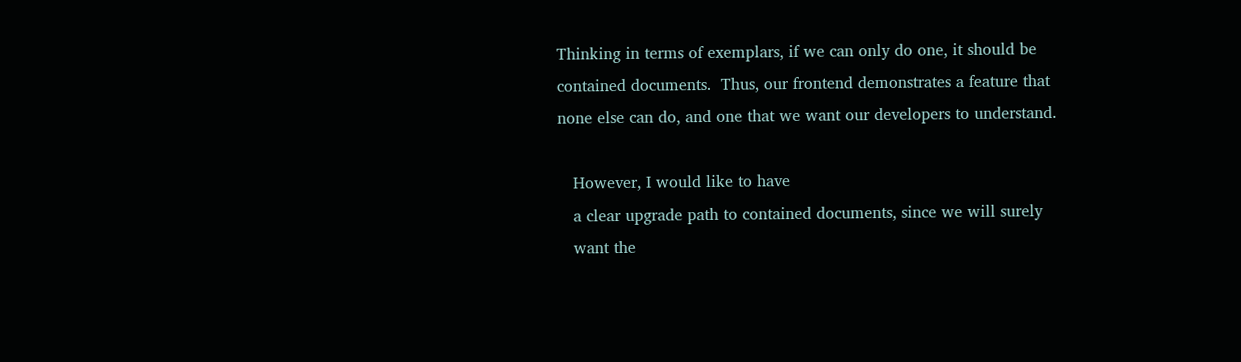Thinking in terms of exemplars, if we can only do one, it should be
contained documents.  Thus, our frontend demonstrates a feature that
none else can do, and one that we want our developers to understand.

   However, I would like to have
   a clear upgrade path to contained documents, since we will surely
   want the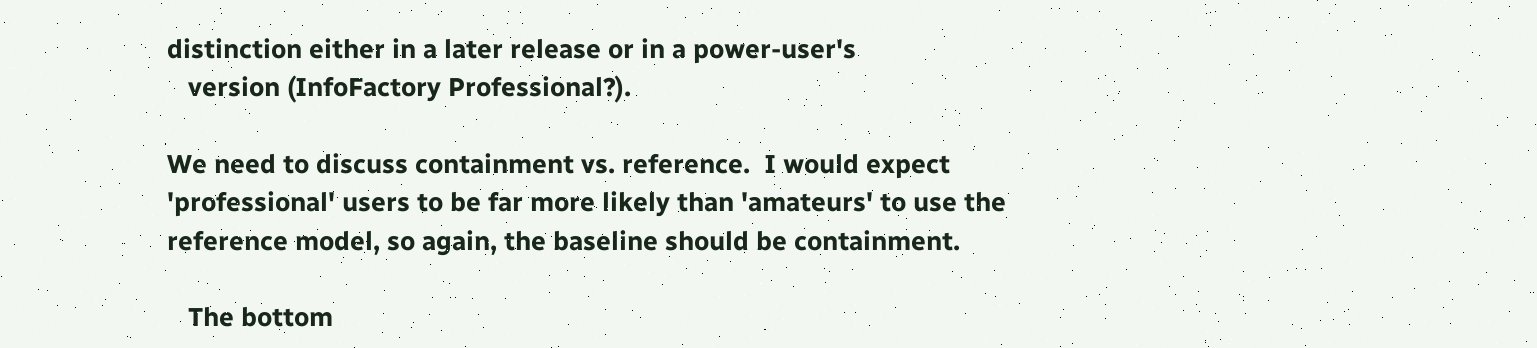distinction either in a later release or in a power-user's
   version (InfoFactory Professional?).

We need to discuss containment vs. reference.  I would expect
'professional' users to be far more likely than 'amateurs' to use the
reference model, so again, the baseline should be containment.

   The bottom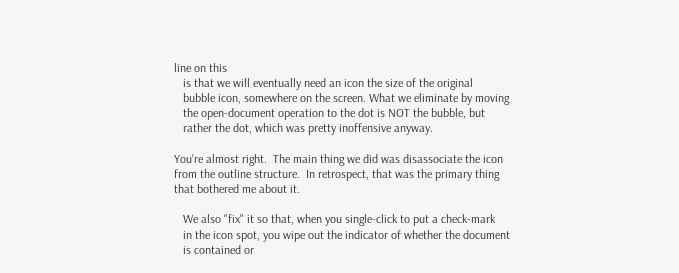line on this
   is that we will eventually need an icon the size of the original
   bubble icon, somewhere on the screen. What we eliminate by moving
   the open-document operation to the dot is NOT the bubble, but
   rather the dot, which was pretty inoffensive anyway.

You're almost right.  The main thing we did was disassociate the icon
from the outline structure.  In retrospect, that was the primary thing
that bothered me about it.

   We also "fix" it so that, when you single-click to put a check-mark
   in the icon spot, you wipe out the indicator of whether the document
   is contained or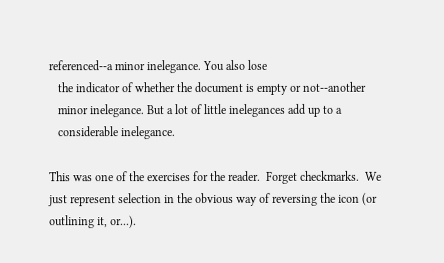referenced--a minor inelegance. You also lose
   the indicator of whether the document is empty or not--another
   minor inelegance. But a lot of little inelegances add up to a
   considerable inelegance.

This was one of the exercises for the reader.  Forget checkmarks.  We
just represent selection in the obvious way of reversing the icon (or
outlining it, or...).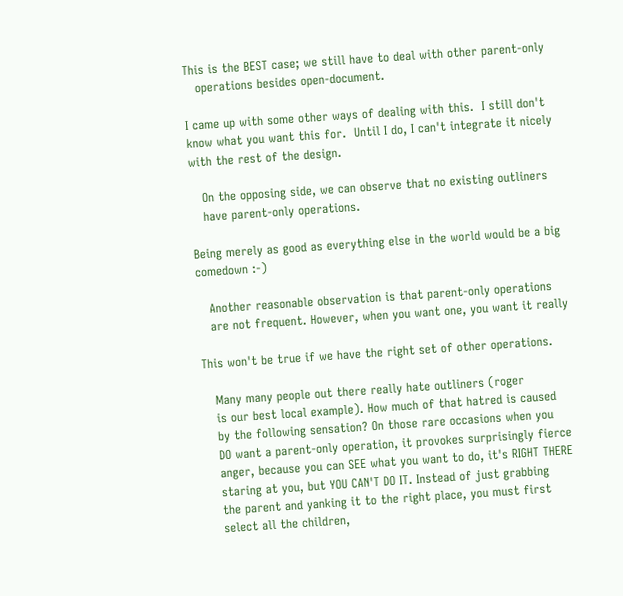This is the BEST case; we still have to deal with other parent-only
   operations besides open-document.

I came up with some other ways of dealing with this.  I still don't
know what you want this for.  Until I do, I can't integrate it nicely
with the rest of the design.

   On the opposing side, we can observe that no existing outliners
   have parent-only operations.

Being merely as good as everything else in the world would be a big
comedown :-)

   Another reasonable observation is that parent-only operations
   are not frequent. However, when you want one, you want it really

This won't be true if we have the right set of other operations.

   Many many people out there really hate outliners (roger
   is our best local example). How much of that hatred is caused
   by the following sensation? On those rare occasions when you
   DO want a parent-only operation, it provokes surprisingly fierce
   anger, because you can SEE what you want to do, it's RIGHT THERE
   staring at you, but YOU CAN'T DO IT. Instead of just grabbing
   the parent and yanking it to the right place, you must first
   select all the children,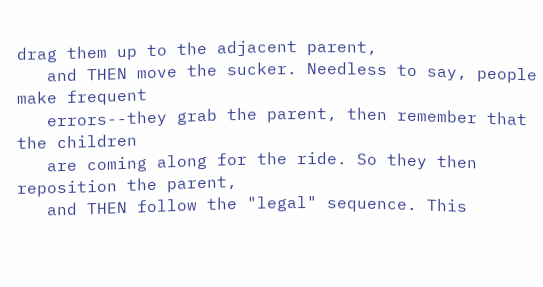drag them up to the adjacent parent,
   and THEN move the sucker. Needless to say, people make frequent
   errors--they grab the parent, then remember that the children
   are coming along for the ride. So they then reposition the parent,
   and THEN follow the "legal" sequence. This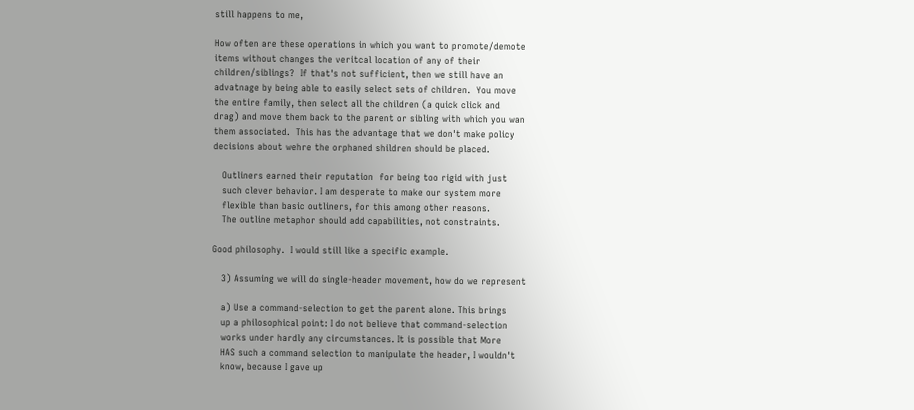still happens to me,

How often are these operations in which you want to promote/demote
items without changes the veritcal location of any of their
children/siblings?  If that's not sufficient, then we still have an
advatnage by being able to easily select sets of children.  You move
the entire family, then select all the children (a quick click and
drag) and move them back to the parent or sibling with which you wan
them associated.  This has the advantage that we don't make policy
decisions about wehre the orphaned shildren should be placed.

   Outliners earned their reputation  for being too rigid with just
   such clever behavior. I am desperate to make our system more
   flexible than basic outliners, for this among other reasons.
   The outline metaphor should add capabilities, not constraints.

Good philosophy.  I would still like a specific example.

   3) Assuming we will do single-header movement, how do we represent

   a) Use a command-selection to get the parent alone. This brings
   up a philosophical point: I do not believe that command-selection
   works under hardly any circumstances. It is possible that More
   HAS such a command selection to manipulate the header, I wouldn't
   know, because I gave up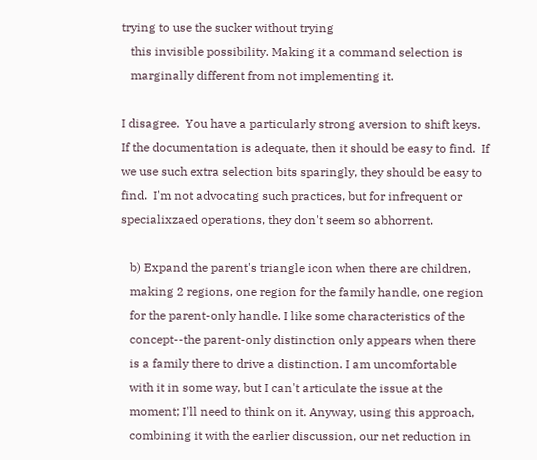trying to use the sucker without trying
   this invisible possibility. Making it a command selection is
   marginally different from not implementing it.

I disagree.  You have a particularly strong aversion to shift keys.
If the documentation is adequate, then it should be easy to find.  If
we use such extra selection bits sparingly, they should be easy to
find.  I'm not advocating such practices, but for infrequent or
specialixzaed operations, they don't seem so abhorrent.

   b) Expand the parent's triangle icon when there are children,
   making 2 regions, one region for the family handle, one region
   for the parent-only handle. I like some characteristics of the
   concept--the parent-only distinction only appears when there
   is a family there to drive a distinction. I am uncomfortable
   with it in some way, but I can't articulate the issue at the
   moment; I'll need to think on it. Anyway, using this approach,
   combining it with the earlier discussion, our net reduction in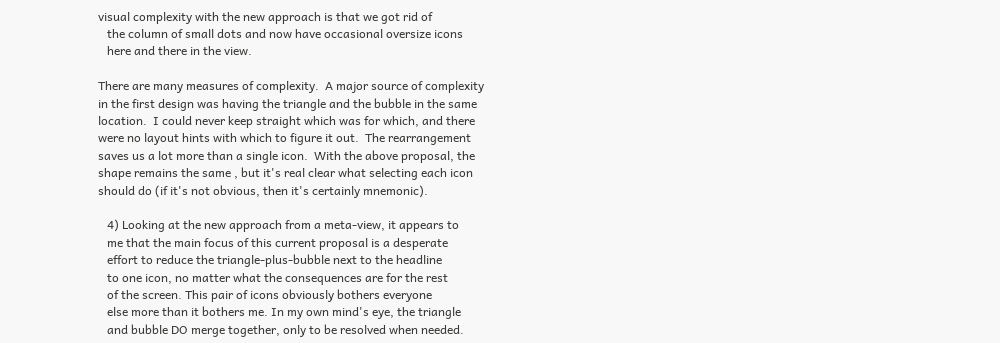visual complexity with the new approach is that we got rid of
   the column of small dots and now have occasional oversize icons
   here and there in the view.

There are many measures of complexity.  A major source of complexity
in the first design was having the triangle and the bubble in the same
location.  I could never keep straight which was for which, and there
were no layout hints with which to figure it out.  The rearrangement
saves us a lot more than a single icon.  With the above proposal, the
shape remains the same , but it's real clear what selecting each icon
should do (if it's not obvious, then it's certainly mnemonic).

   4) Looking at the new approach from a meta-view, it appears to
   me that the main focus of this current proposal is a desperate
   effort to reduce the triangle-plus-bubble next to the headline
   to one icon, no matter what the consequences are for the rest
   of the screen. This pair of icons obviously bothers everyone
   else more than it bothers me. In my own mind's eye, the triangle
   and bubble DO merge together, only to be resolved when needed.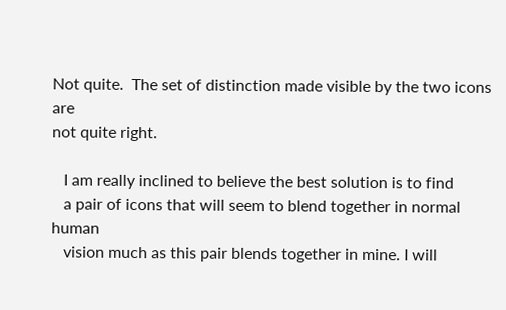Not quite.  The set of distinction made visible by the two icons are
not quite right.

   I am really inclined to believe the best solution is to find
   a pair of icons that will seem to blend together in normal human
   vision much as this pair blends together in mine. I will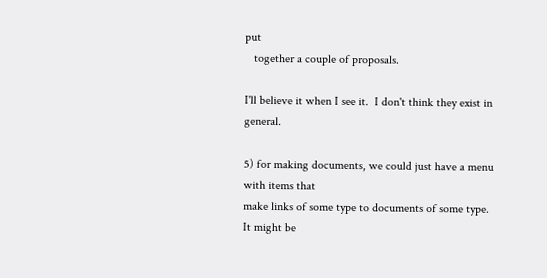put
   together a couple of proposals.

I'll believe it when I see it.  I don't think they exist in general.

5) for making documents, we could just have a menu with items that
make links of some type to documents of some type.  It might be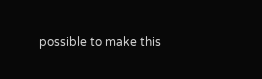possible to make this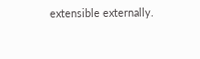extensible externally.